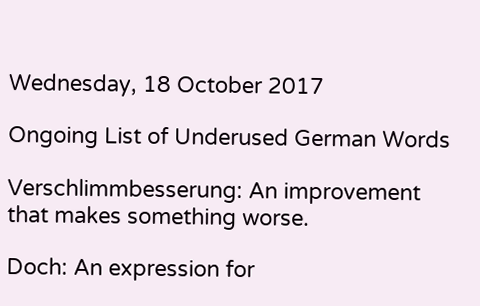Wednesday, 18 October 2017

Ongoing List of Underused German Words

Verschlimmbesserung: An improvement that makes something worse.

Doch: An expression for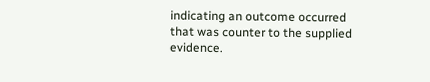indicating an outcome occurred that was counter to the supplied evidence.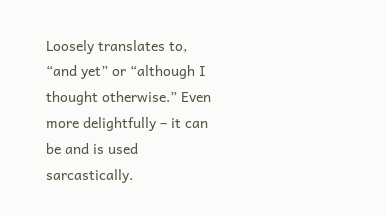Loosely translates to, “and yet” or “although I thought otherwise.” Even more delightfully – it can be and is used sarcastically.